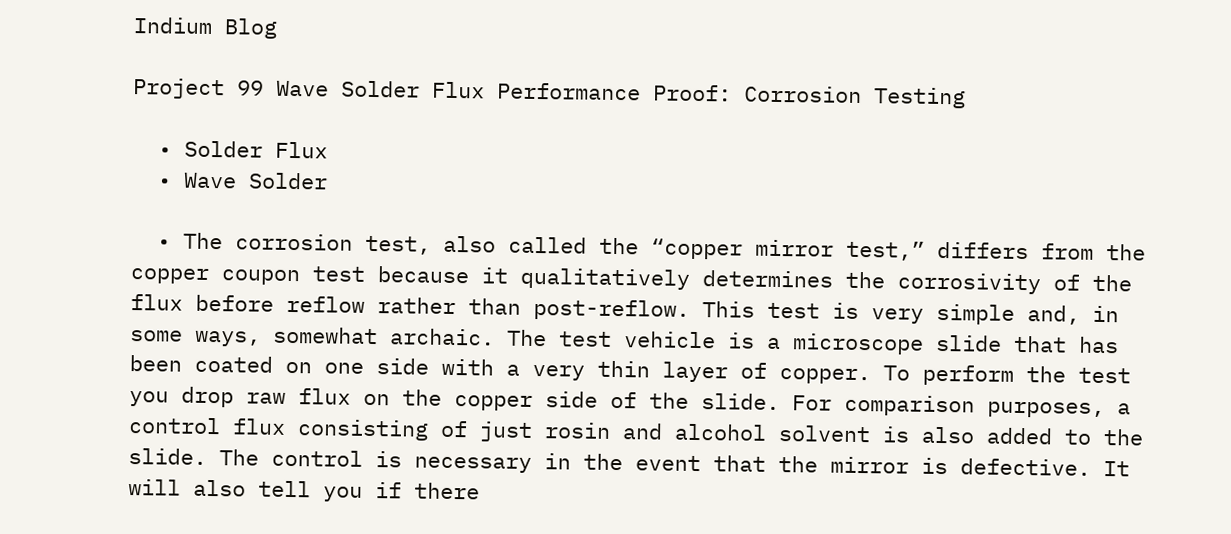Indium Blog

Project 99 Wave Solder Flux Performance Proof: Corrosion Testing

  • Solder Flux
  • Wave Solder

  • The corrosion test, also called the “copper mirror test,” differs from the copper coupon test because it qualitatively determines the corrosivity of the flux before reflow rather than post-reflow. This test is very simple and, in some ways, somewhat archaic. The test vehicle is a microscope slide that has been coated on one side with a very thin layer of copper. To perform the test you drop raw flux on the copper side of the slide. For comparison purposes, a control flux consisting of just rosin and alcohol solvent is also added to the slide. The control is necessary in the event that the mirror is defective. It will also tell you if there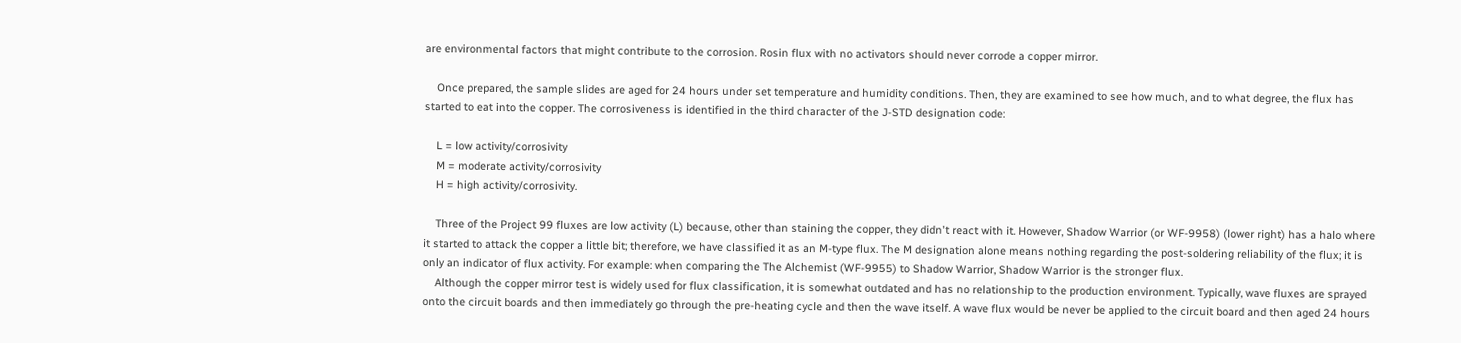are environmental factors that might contribute to the corrosion. Rosin flux with no activators should never corrode a copper mirror.

    Once prepared, the sample slides are aged for 24 hours under set temperature and humidity conditions. Then, they are examined to see how much, and to what degree, the flux has started to eat into the copper. The corrosiveness is identified in the third character of the J-STD designation code:

    L = low activity/corrosivity
    M = moderate activity/corrosivity
    H = high activity/corrosivity.

    Three of the Project 99 fluxes are low activity (L) because, other than staining the copper, they didn't react with it. However, Shadow Warrior (or WF-9958) (lower right) has a halo where it started to attack the copper a little bit; therefore, we have classified it as an M-type flux. The M designation alone means nothing regarding the post-soldering reliability of the flux; it is only an indicator of flux activity. For example: when comparing the The Alchemist (WF-9955) to Shadow Warrior, Shadow Warrior is the stronger flux.
    Although the copper mirror test is widely used for flux classification, it is somewhat outdated and has no relationship to the production environment. Typically, wave fluxes are sprayed onto the circuit boards and then immediately go through the pre-heating cycle and then the wave itself. A wave flux would be never be applied to the circuit board and then aged 24 hours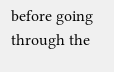before going through the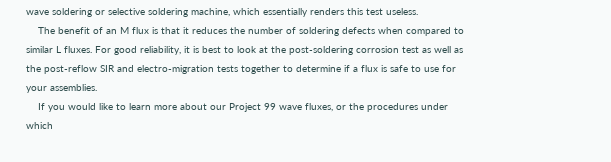wave soldering or selective soldering machine, which essentially renders this test useless.
    The benefit of an M flux is that it reduces the number of soldering defects when compared to similar L fluxes. For good reliability, it is best to look at the post-soldering corrosion test as well as the post-reflow SIR and electro-migration tests together to determine if a flux is safe to use for your assemblies.
    If you would like to learn more about our Project 99 wave fluxes, or the procedures under which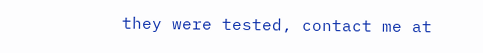they were tested, contact me at